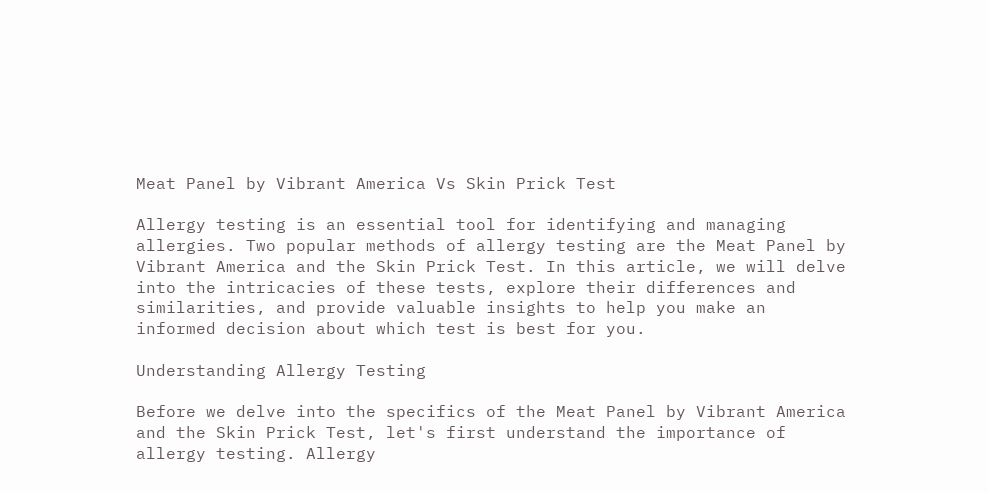Meat Panel by Vibrant America Vs Skin Prick Test

Allergy testing is an essential tool for identifying and managing allergies. Two popular methods of allergy testing are the Meat Panel by Vibrant America and the Skin Prick Test. In this article, we will delve into the intricacies of these tests, explore their differences and similarities, and provide valuable insights to help you make an informed decision about which test is best for you.

Understanding Allergy Testing

Before we delve into the specifics of the Meat Panel by Vibrant America and the Skin Prick Test, let's first understand the importance of allergy testing. Allergy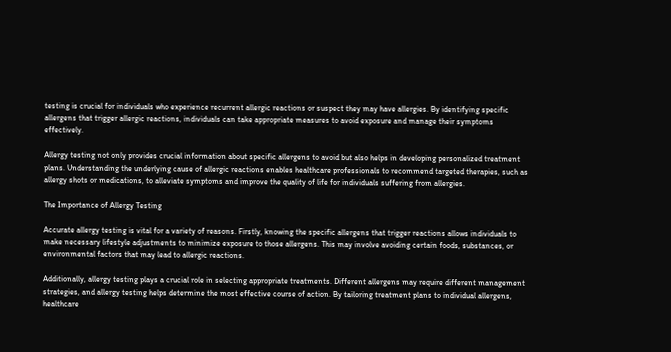testing is crucial for individuals who experience recurrent allergic reactions or suspect they may have allergies. By identifying specific allergens that trigger allergic reactions, individuals can take appropriate measures to avoid exposure and manage their symptoms effectively.

Allergy testing not only provides crucial information about specific allergens to avoid but also helps in developing personalized treatment plans. Understanding the underlying cause of allergic reactions enables healthcare professionals to recommend targeted therapies, such as allergy shots or medications, to alleviate symptoms and improve the quality of life for individuals suffering from allergies.

The Importance of Allergy Testing

Accurate allergy testing is vital for a variety of reasons. Firstly, knowing the specific allergens that trigger reactions allows individuals to make necessary lifestyle adjustments to minimize exposure to those allergens. This may involve avoiding certain foods, substances, or environmental factors that may lead to allergic reactions.

Additionally, allergy testing plays a crucial role in selecting appropriate treatments. Different allergens may require different management strategies, and allergy testing helps determine the most effective course of action. By tailoring treatment plans to individual allergens, healthcare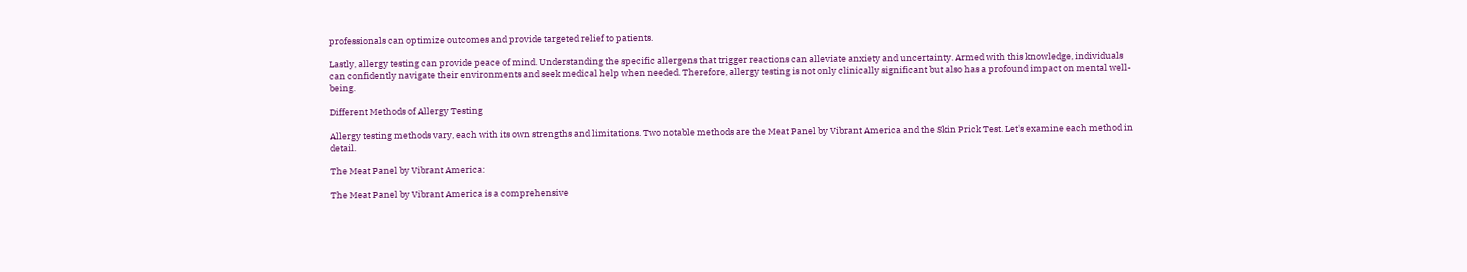professionals can optimize outcomes and provide targeted relief to patients.

Lastly, allergy testing can provide peace of mind. Understanding the specific allergens that trigger reactions can alleviate anxiety and uncertainty. Armed with this knowledge, individuals can confidently navigate their environments and seek medical help when needed. Therefore, allergy testing is not only clinically significant but also has a profound impact on mental well-being.

Different Methods of Allergy Testing

Allergy testing methods vary, each with its own strengths and limitations. Two notable methods are the Meat Panel by Vibrant America and the Skin Prick Test. Let's examine each method in detail.

The Meat Panel by Vibrant America:

The Meat Panel by Vibrant America is a comprehensive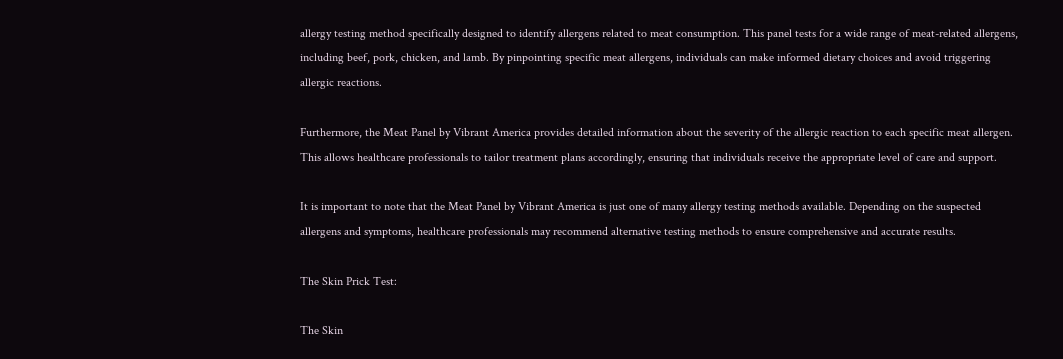allergy testing method specifically designed to identify allergens related to meat consumption. This panel tests for a wide range of meat-related allergens, including beef, pork, chicken, and lamb. By pinpointing specific meat allergens, individuals can make informed dietary choices and avoid triggering allergic reactions.

Furthermore, the Meat Panel by Vibrant America provides detailed information about the severity of the allergic reaction to each specific meat allergen. This allows healthcare professionals to tailor treatment plans accordingly, ensuring that individuals receive the appropriate level of care and support.

It is important to note that the Meat Panel by Vibrant America is just one of many allergy testing methods available. Depending on the suspected allergens and symptoms, healthcare professionals may recommend alternative testing methods to ensure comprehensive and accurate results.

The Skin Prick Test:

The Skin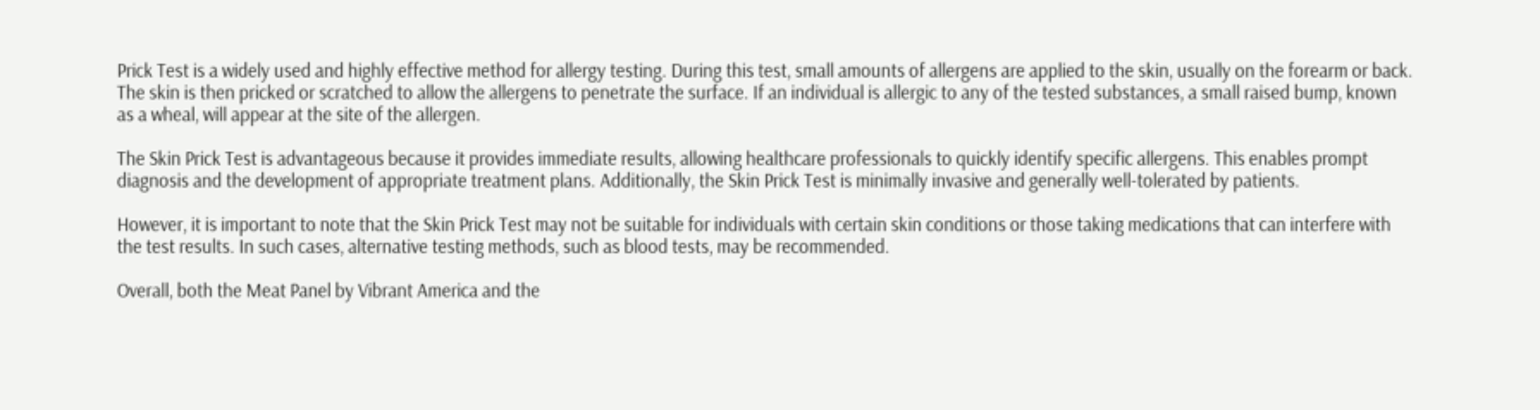Prick Test is a widely used and highly effective method for allergy testing. During this test, small amounts of allergens are applied to the skin, usually on the forearm or back. The skin is then pricked or scratched to allow the allergens to penetrate the surface. If an individual is allergic to any of the tested substances, a small raised bump, known as a wheal, will appear at the site of the allergen.

The Skin Prick Test is advantageous because it provides immediate results, allowing healthcare professionals to quickly identify specific allergens. This enables prompt diagnosis and the development of appropriate treatment plans. Additionally, the Skin Prick Test is minimally invasive and generally well-tolerated by patients.

However, it is important to note that the Skin Prick Test may not be suitable for individuals with certain skin conditions or those taking medications that can interfere with the test results. In such cases, alternative testing methods, such as blood tests, may be recommended.

Overall, both the Meat Panel by Vibrant America and the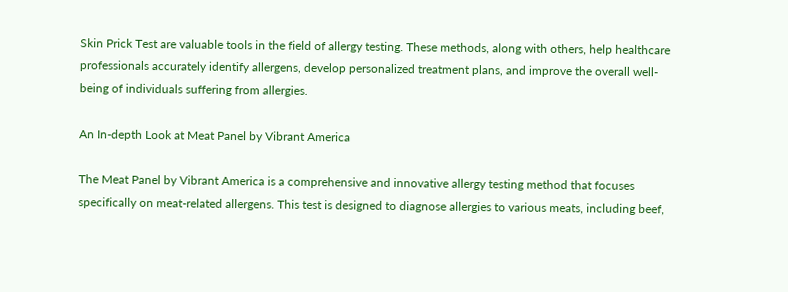Skin Prick Test are valuable tools in the field of allergy testing. These methods, along with others, help healthcare professionals accurately identify allergens, develop personalized treatment plans, and improve the overall well-being of individuals suffering from allergies.

An In-depth Look at Meat Panel by Vibrant America

The Meat Panel by Vibrant America is a comprehensive and innovative allergy testing method that focuses specifically on meat-related allergens. This test is designed to diagnose allergies to various meats, including beef,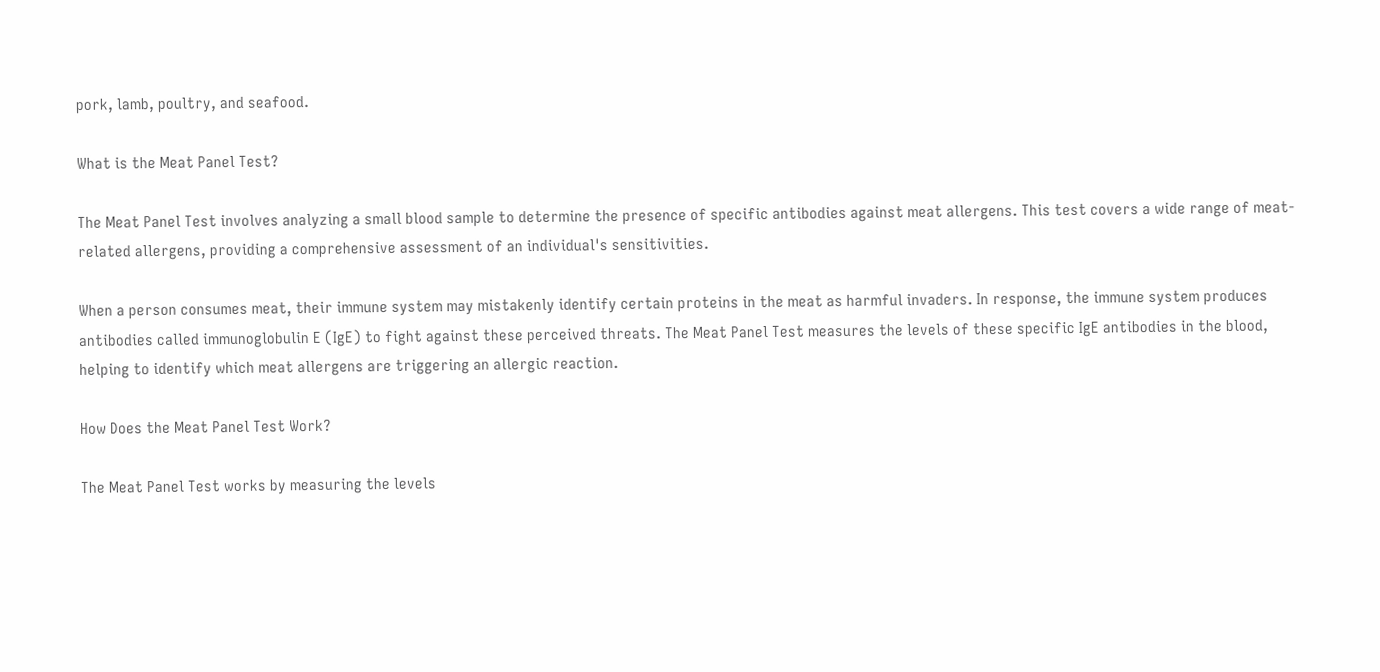pork, lamb, poultry, and seafood.

What is the Meat Panel Test?

The Meat Panel Test involves analyzing a small blood sample to determine the presence of specific antibodies against meat allergens. This test covers a wide range of meat-related allergens, providing a comprehensive assessment of an individual's sensitivities.

When a person consumes meat, their immune system may mistakenly identify certain proteins in the meat as harmful invaders. In response, the immune system produces antibodies called immunoglobulin E (IgE) to fight against these perceived threats. The Meat Panel Test measures the levels of these specific IgE antibodies in the blood, helping to identify which meat allergens are triggering an allergic reaction.

How Does the Meat Panel Test Work?

The Meat Panel Test works by measuring the levels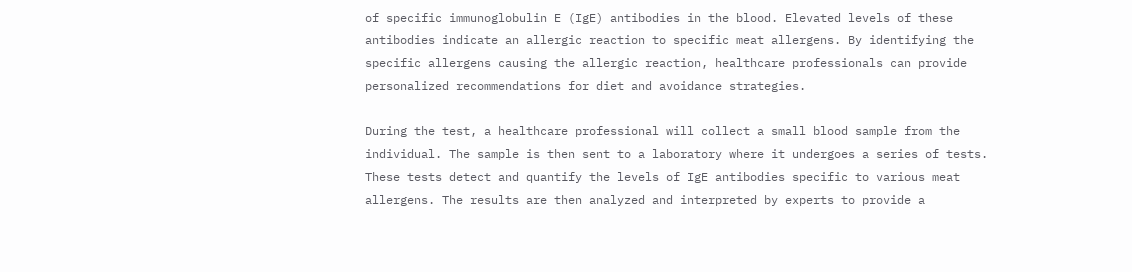of specific immunoglobulin E (IgE) antibodies in the blood. Elevated levels of these antibodies indicate an allergic reaction to specific meat allergens. By identifying the specific allergens causing the allergic reaction, healthcare professionals can provide personalized recommendations for diet and avoidance strategies.

During the test, a healthcare professional will collect a small blood sample from the individual. The sample is then sent to a laboratory where it undergoes a series of tests. These tests detect and quantify the levels of IgE antibodies specific to various meat allergens. The results are then analyzed and interpreted by experts to provide a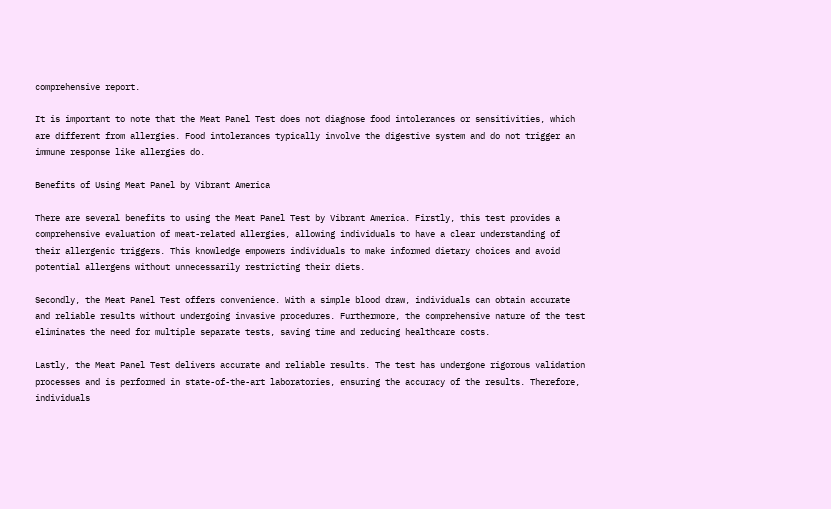comprehensive report.

It is important to note that the Meat Panel Test does not diagnose food intolerances or sensitivities, which are different from allergies. Food intolerances typically involve the digestive system and do not trigger an immune response like allergies do.

Benefits of Using Meat Panel by Vibrant America

There are several benefits to using the Meat Panel Test by Vibrant America. Firstly, this test provides a comprehensive evaluation of meat-related allergies, allowing individuals to have a clear understanding of their allergenic triggers. This knowledge empowers individuals to make informed dietary choices and avoid potential allergens without unnecessarily restricting their diets.

Secondly, the Meat Panel Test offers convenience. With a simple blood draw, individuals can obtain accurate and reliable results without undergoing invasive procedures. Furthermore, the comprehensive nature of the test eliminates the need for multiple separate tests, saving time and reducing healthcare costs.

Lastly, the Meat Panel Test delivers accurate and reliable results. The test has undergone rigorous validation processes and is performed in state-of-the-art laboratories, ensuring the accuracy of the results. Therefore, individuals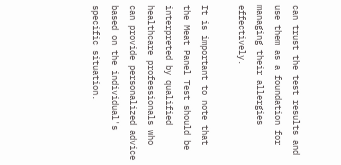can trust the test results and use them as a foundation for managing their allergies effectively.

It is important to note that the Meat Panel Test should be interpreted by qualified healthcare professionals who can provide personalized advice based on the individual's specific situation.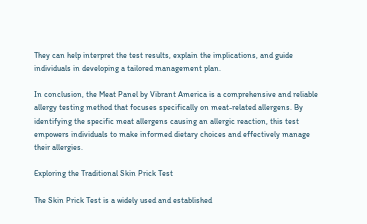They can help interpret the test results, explain the implications, and guide individuals in developing a tailored management plan.

In conclusion, the Meat Panel by Vibrant America is a comprehensive and reliable allergy testing method that focuses specifically on meat-related allergens. By identifying the specific meat allergens causing an allergic reaction, this test empowers individuals to make informed dietary choices and effectively manage their allergies.

Exploring the Traditional Skin Prick Test

The Skin Prick Test is a widely used and established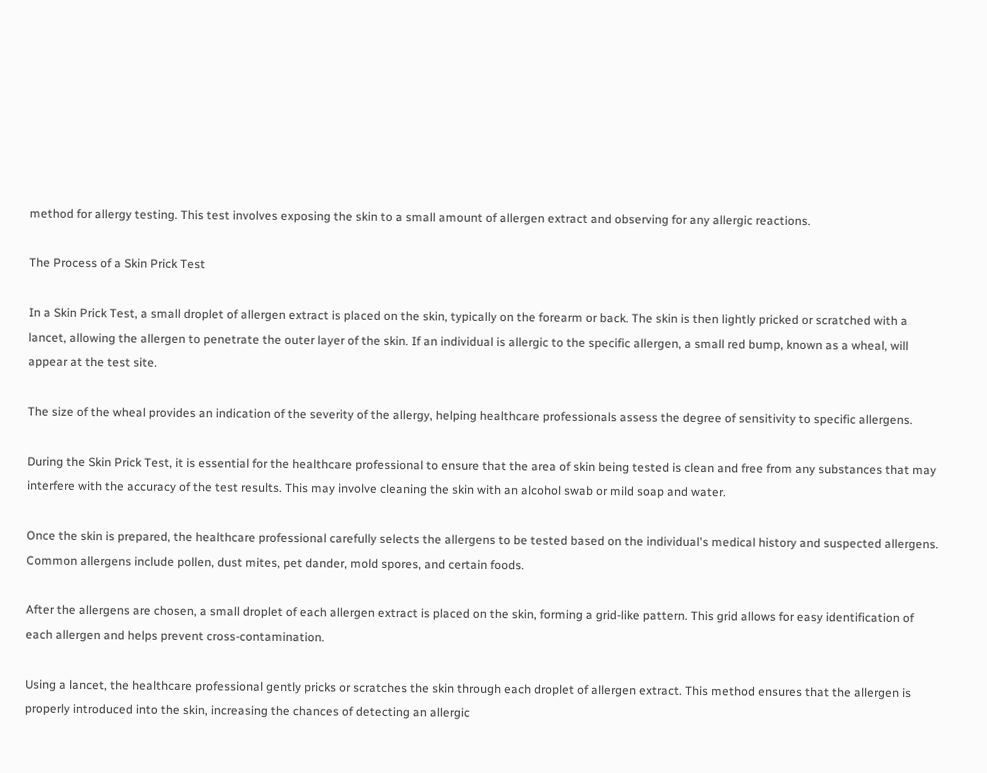method for allergy testing. This test involves exposing the skin to a small amount of allergen extract and observing for any allergic reactions.

The Process of a Skin Prick Test

In a Skin Prick Test, a small droplet of allergen extract is placed on the skin, typically on the forearm or back. The skin is then lightly pricked or scratched with a lancet, allowing the allergen to penetrate the outer layer of the skin. If an individual is allergic to the specific allergen, a small red bump, known as a wheal, will appear at the test site.

The size of the wheal provides an indication of the severity of the allergy, helping healthcare professionals assess the degree of sensitivity to specific allergens.

During the Skin Prick Test, it is essential for the healthcare professional to ensure that the area of skin being tested is clean and free from any substances that may interfere with the accuracy of the test results. This may involve cleaning the skin with an alcohol swab or mild soap and water.

Once the skin is prepared, the healthcare professional carefully selects the allergens to be tested based on the individual's medical history and suspected allergens. Common allergens include pollen, dust mites, pet dander, mold spores, and certain foods.

After the allergens are chosen, a small droplet of each allergen extract is placed on the skin, forming a grid-like pattern. This grid allows for easy identification of each allergen and helps prevent cross-contamination.

Using a lancet, the healthcare professional gently pricks or scratches the skin through each droplet of allergen extract. This method ensures that the allergen is properly introduced into the skin, increasing the chances of detecting an allergic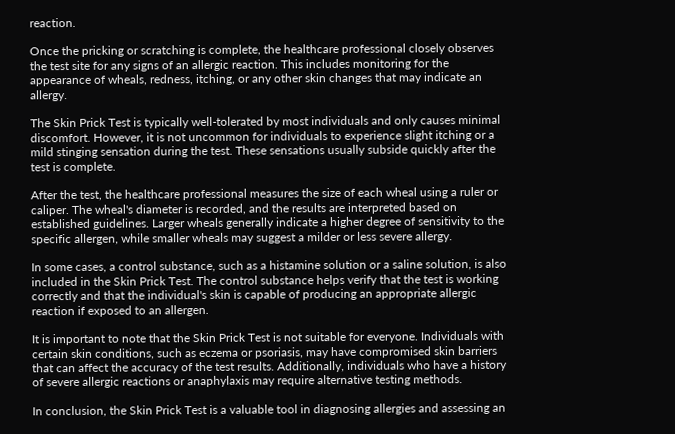reaction.

Once the pricking or scratching is complete, the healthcare professional closely observes the test site for any signs of an allergic reaction. This includes monitoring for the appearance of wheals, redness, itching, or any other skin changes that may indicate an allergy.

The Skin Prick Test is typically well-tolerated by most individuals and only causes minimal discomfort. However, it is not uncommon for individuals to experience slight itching or a mild stinging sensation during the test. These sensations usually subside quickly after the test is complete.

After the test, the healthcare professional measures the size of each wheal using a ruler or caliper. The wheal's diameter is recorded, and the results are interpreted based on established guidelines. Larger wheals generally indicate a higher degree of sensitivity to the specific allergen, while smaller wheals may suggest a milder or less severe allergy.

In some cases, a control substance, such as a histamine solution or a saline solution, is also included in the Skin Prick Test. The control substance helps verify that the test is working correctly and that the individual's skin is capable of producing an appropriate allergic reaction if exposed to an allergen.

It is important to note that the Skin Prick Test is not suitable for everyone. Individuals with certain skin conditions, such as eczema or psoriasis, may have compromised skin barriers that can affect the accuracy of the test results. Additionally, individuals who have a history of severe allergic reactions or anaphylaxis may require alternative testing methods.

In conclusion, the Skin Prick Test is a valuable tool in diagnosing allergies and assessing an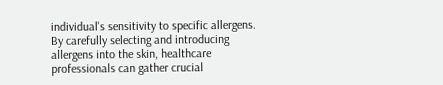individual's sensitivity to specific allergens. By carefully selecting and introducing allergens into the skin, healthcare professionals can gather crucial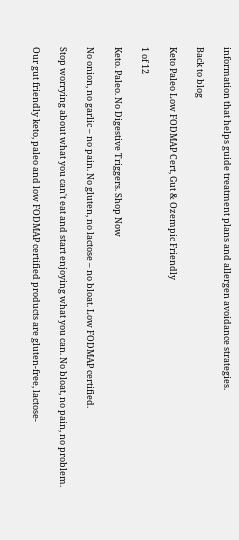information that helps guide treatment plans and allergen avoidance strategies.

Back to blog

Keto Paleo Low FODMAP Cert, Gut & Ozempic Friendly

1 of 12

Keto. Paleo. No Digestive Triggers. Shop Now

No onion, no garlic – no pain. No gluten, no lactose – no bloat. Low FODMAP certified.

Stop worrying about what you can't eat and start enjoying what you can. No bloat, no pain, no problem.

Our gut friendly keto, paleo and low FODMAP certified products are gluten-free, lactose-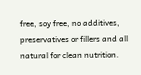free, soy free, no additives, preservatives or fillers and all natural for clean nutrition.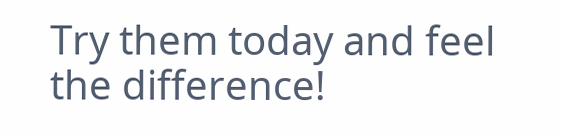Try them today and feel the difference!